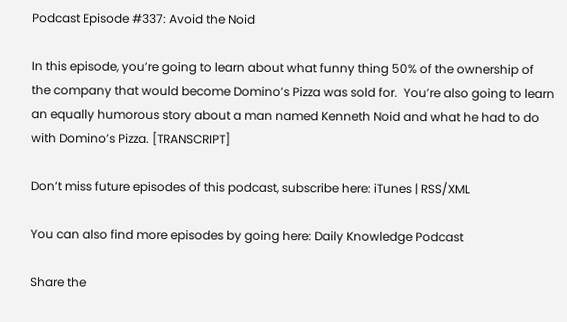Podcast Episode #337: Avoid the Noid

In this episode, you’re going to learn about what funny thing 50% of the ownership of the company that would become Domino’s Pizza was sold for.  You’re also going to learn an equally humorous story about a man named Kenneth Noid and what he had to do with Domino’s Pizza. [TRANSCRIPT]

Don’t miss future episodes of this podcast, subscribe here: iTunes | RSS/XML

You can also find more episodes by going here: Daily Knowledge Podcast

Share the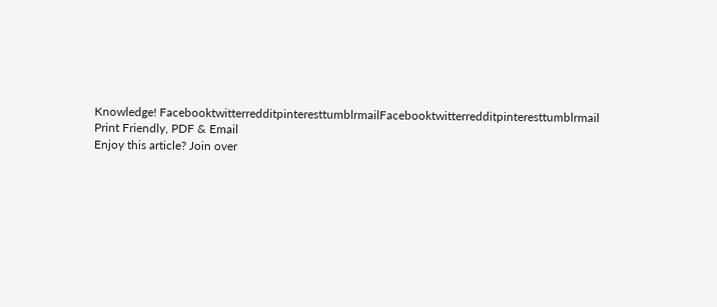Knowledge! FacebooktwitterredditpinteresttumblrmailFacebooktwitterredditpinteresttumblrmail
Print Friendly, PDF & Email
Enjoy this article? Join over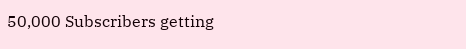50,000 Subscribers getting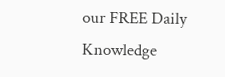our FREE Daily Knowledge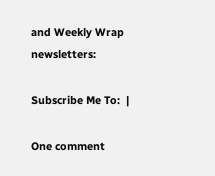and Weekly Wrap newsletters:

Subscribe Me To:  |

One comment